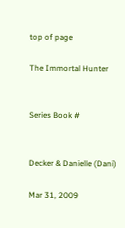top of page

The Immortal Hunter


Series Book #


Decker & Danielle (Dani)

Mar 31, 2009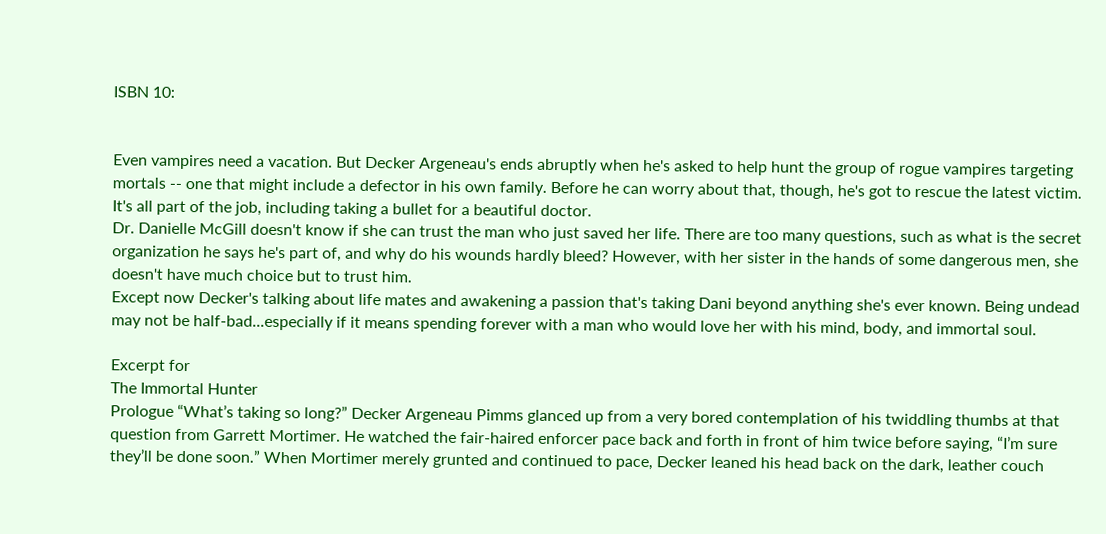ISBN 10:


Even vampires need a vacation. But Decker Argeneau's ends abruptly when he's asked to help hunt the group of rogue vampires targeting mortals -- one that might include a defector in his own family. Before he can worry about that, though, he's got to rescue the latest victim. It's all part of the job, including taking a bullet for a beautiful doctor.
Dr. Danielle McGill doesn't know if she can trust the man who just saved her life. There are too many questions, such as what is the secret organization he says he's part of, and why do his wounds hardly bleed? However, with her sister in the hands of some dangerous men, she doesn't have much choice but to trust him.
Except now Decker's talking about life mates and awakening a passion that's taking Dani beyond anything she's ever known. Being undead may not be half-bad...especially if it means spending forever with a man who would love her with his mind, body, and immortal soul.

Excerpt for
The Immortal Hunter
Prologue “What’s taking so long?” Decker Argeneau Pimms glanced up from a very bored contemplation of his twiddling thumbs at that question from Garrett Mortimer. He watched the fair-haired enforcer pace back and forth in front of him twice before saying, “I’m sure they’ll be done soon.” When Mortimer merely grunted and continued to pace, Decker leaned his head back on the dark, leather couch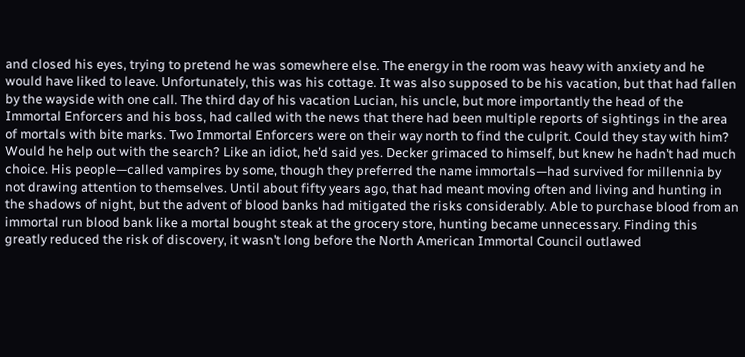and closed his eyes, trying to pretend he was somewhere else. The energy in the room was heavy with anxiety and he would have liked to leave. Unfortunately, this was his cottage. It was also supposed to be his vacation, but that had fallen by the wayside with one call. The third day of his vacation Lucian, his uncle, but more importantly the head of the Immortal Enforcers and his boss, had called with the news that there had been multiple reports of sightings in the area of mortals with bite marks. Two Immortal Enforcers were on their way north to find the culprit. Could they stay with him? Would he help out with the search? Like an idiot, he’d said yes. Decker grimaced to himself, but knew he hadn’t had much choice. His people—called vampires by some, though they preferred the name immortals—had survived for millennia by not drawing attention to themselves. Until about fifty years ago, that had meant moving often and living and hunting in the shadows of night, but the advent of blood banks had mitigated the risks considerably. Able to purchase blood from an immortal run blood bank like a mortal bought steak at the grocery store, hunting became unnecessary. Finding this greatly reduced the risk of discovery, it wasn’t long before the North American Immortal Council outlawed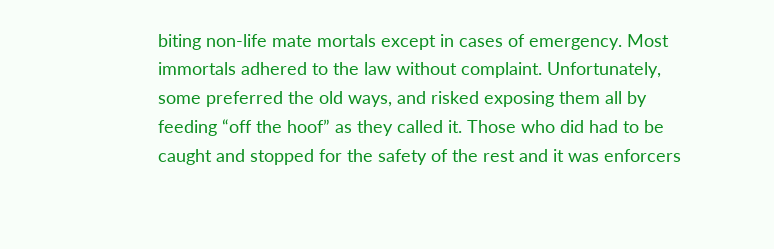biting non-life mate mortals except in cases of emergency. Most immortals adhered to the law without complaint. Unfortunately, some preferred the old ways, and risked exposing them all by feeding “off the hoof” as they called it. Those who did had to be caught and stopped for the safety of the rest and it was enforcers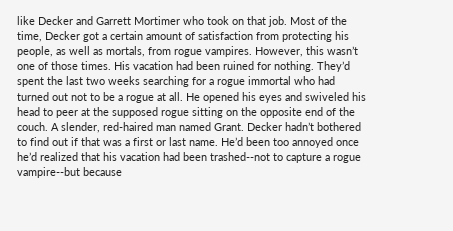like Decker and Garrett Mortimer who took on that job. Most of the time, Decker got a certain amount of satisfaction from protecting his people, as well as mortals, from rogue vampires. However, this wasn’t one of those times. His vacation had been ruined for nothing. They’d spent the last two weeks searching for a rogue immortal who had turned out not to be a rogue at all. He opened his eyes and swiveled his head to peer at the supposed rogue sitting on the opposite end of the couch. A slender, red-haired man named Grant. Decker hadn’t bothered to find out if that was a first or last name. He’d been too annoyed once he’d realized that his vacation had been trashed--not to capture a rogue vampire--but because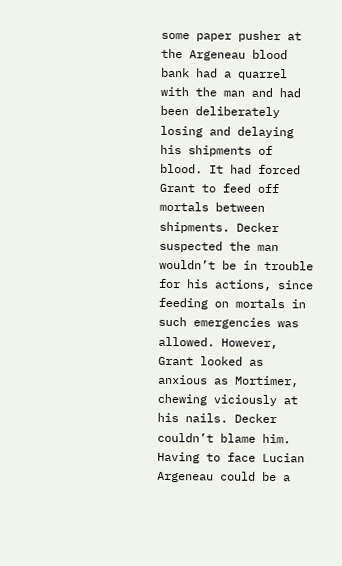some paper pusher at the Argeneau blood bank had a quarrel with the man and had been deliberately losing and delaying his shipments of blood. It had forced Grant to feed off mortals between shipments. Decker suspected the man wouldn’t be in trouble for his actions, since feeding on mortals in such emergencies was allowed. However, Grant looked as anxious as Mortimer, chewing viciously at his nails. Decker couldn’t blame him. Having to face Lucian Argeneau could be a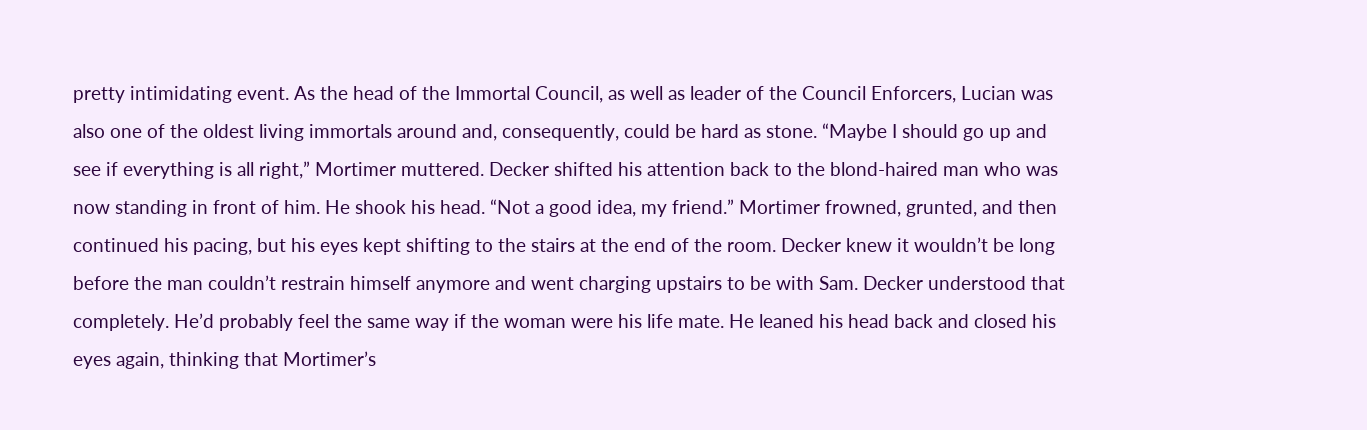pretty intimidating event. As the head of the Immortal Council, as well as leader of the Council Enforcers, Lucian was also one of the oldest living immortals around and, consequently, could be hard as stone. “Maybe I should go up and see if everything is all right,” Mortimer muttered. Decker shifted his attention back to the blond-haired man who was now standing in front of him. He shook his head. “Not a good idea, my friend.” Mortimer frowned, grunted, and then continued his pacing, but his eyes kept shifting to the stairs at the end of the room. Decker knew it wouldn’t be long before the man couldn’t restrain himself anymore and went charging upstairs to be with Sam. Decker understood that completely. He’d probably feel the same way if the woman were his life mate. He leaned his head back and closed his eyes again, thinking that Mortimer’s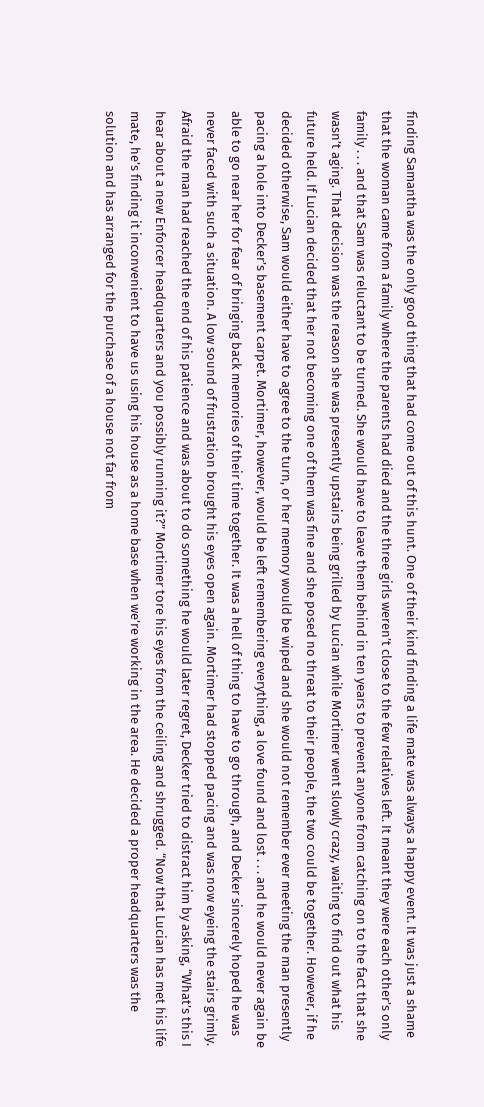finding Samantha was the only good thing that had come out of this hunt. One of their kind finding a life mate was always a happy event. It was just a shame that the woman came from a family where the parents had died and the three girls weren’t close to the few relatives left. It meant they were each other’s only family . . . and that Sam was reluctant to be turned. She would have to leave them behind in ten years to prevent anyone from catching on to the fact that she wasn’t aging. That decision was the reason she was presently upstairs being grilled by Lucian while Mortimer went slowly crazy, waiting to find out what his future held. If Lucian decided that her not becoming one of them was fine and she posed no threat to their people, the two could be together. However, if he decided otherwise, Sam would either have to agree to the turn, or her memory would be wiped and she would not remember ever meeting the man presently pacing a hole into Decker’s basement carpet. Mortimer, however, would be left remembering everything, a love found and lost . . . and he would never again be able to go near her for fear of bringing back memories of their time together. It was a hell of thing to have to go through, and Decker sincerely hoped he was never faced with such a situation. A low sound of frustration brought his eyes open again. Mortimer had stopped pacing and was now eyeing the stairs grimly. Afraid the man had reached the end of his patience and was about to do something he would later regret, Decker tried to distract him by asking, “What’s this I hear about a new Enforcer headquarters and you possibly running it?” Mortimer tore his eyes from the ceiling and shrugged. “Now that Lucian has met his life mate, he’s finding it inconvenient to have us using his house as a home base when we’re working in the area. He decided a proper headquarters was the solution and has arranged for the purchase of a house not far from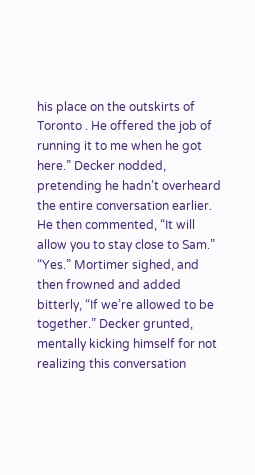his place on the outskirts of Toronto . He offered the job of running it to me when he got here.” Decker nodded, pretending he hadn’t overheard the entire conversation earlier. He then commented, “It will allow you to stay close to Sam.” “Yes.” Mortimer sighed, and then frowned and added bitterly, “If we’re allowed to be together.” Decker grunted, mentally kicking himself for not realizing this conversation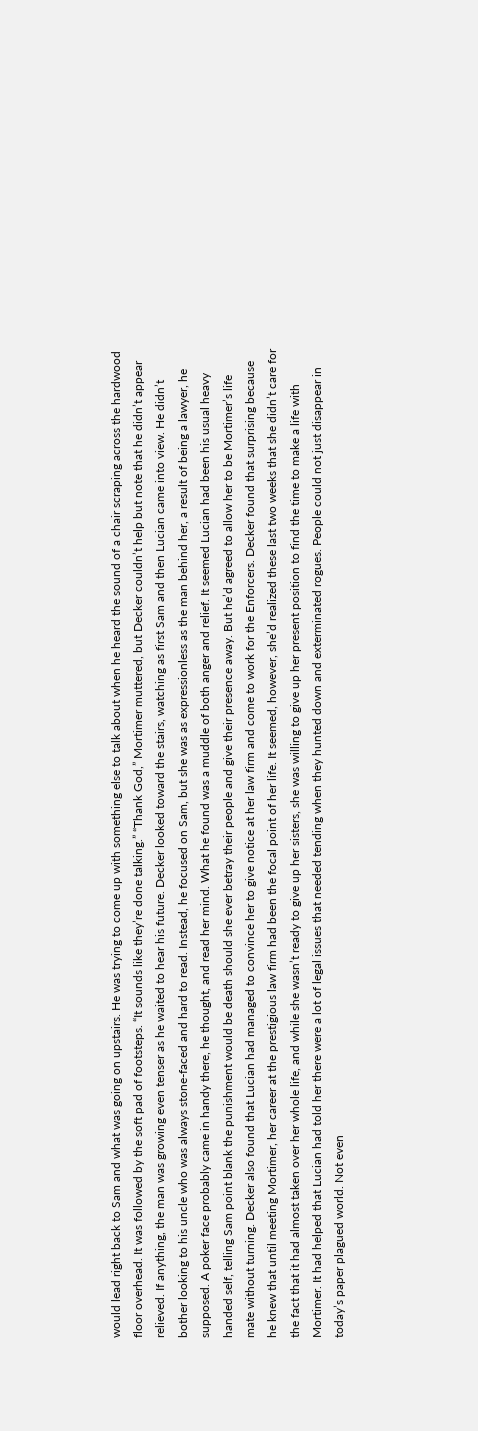would lead right back to Sam and what was going on upstairs. He was trying to come up with something else to talk about when he heard the sound of a chair scraping across the hardwood floor overhead. It was followed by the soft pad of footsteps. “It sounds like they’re done talking.” “Thank God,” Mortimer muttered, but Decker couldn’t help but note that he didn’t appear relieved. If anything, the man was growing even tenser as he waited to hear his future. Decker looked toward the stairs, watching as first Sam and then Lucian came into view. He didn’t bother looking to his uncle who was always stone-faced and hard to read. Instead, he focused on Sam, but she was as expressionless as the man behind her, a result of being a lawyer, he supposed. A poker face probably came in handy there, he thought, and read her mind. What he found was a muddle of both anger and relief. It seemed Lucian had been his usual heavy handed self, telling Sam point blank the punishment would be death should she ever betray their people and give their presence away. But he’d agreed to allow her to be Mortimer’s life mate without turning. Decker also found that Lucian had managed to convince her to give notice at her law firm and come to work for the Enforcers. Decker found that surprising because he knew that until meeting Mortimer, her career at the prestigious law firm had been the focal point of her life. It seemed, however, she’d realized these last two weeks that she didn’t care for the fact that it had almost taken over her whole life, and while she wasn’t ready to give up her sisters, she was willing to give up her present position to find the time to make a life with Mortimer. It had helped that Lucian had told her there were a lot of legal issues that needed tending when they hunted down and exterminated rogues. People could not just disappear in today’s paper plagued world. Not even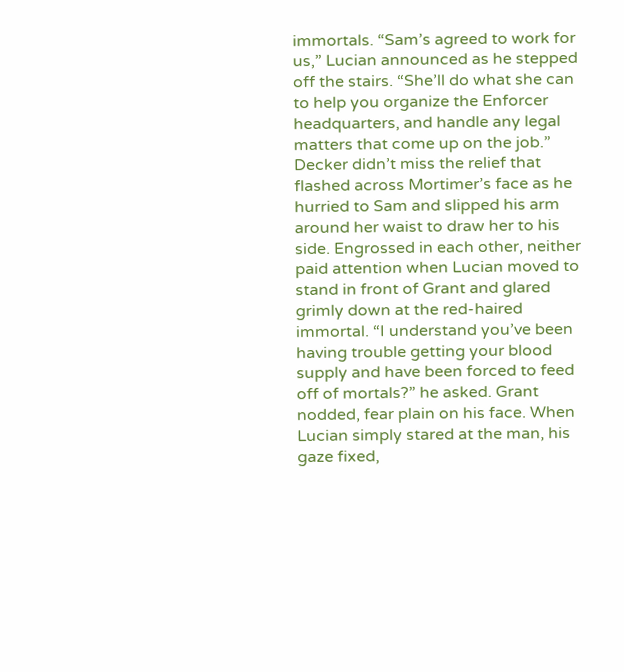immortals. “Sam’s agreed to work for us,” Lucian announced as he stepped off the stairs. “She’ll do what she can to help you organize the Enforcer headquarters, and handle any legal matters that come up on the job.” Decker didn’t miss the relief that flashed across Mortimer’s face as he hurried to Sam and slipped his arm around her waist to draw her to his side. Engrossed in each other, neither paid attention when Lucian moved to stand in front of Grant and glared grimly down at the red-haired immortal. “I understand you’ve been having trouble getting your blood supply and have been forced to feed off of mortals?” he asked. Grant nodded, fear plain on his face. When Lucian simply stared at the man, his gaze fixed,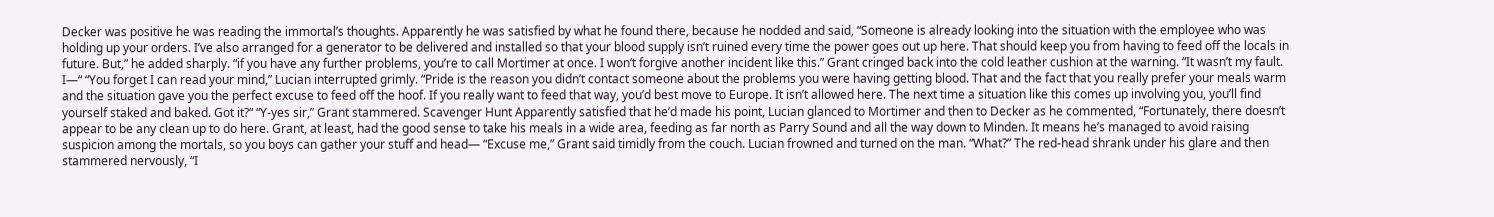Decker was positive he was reading the immortal’s thoughts. Apparently he was satisfied by what he found there, because he nodded and said, “Someone is already looking into the situation with the employee who was holding up your orders. I’ve also arranged for a generator to be delivered and installed so that your blood supply isn’t ruined every time the power goes out up here. That should keep you from having to feed off the locals in future. But,” he added sharply. “if you have any further problems, you’re to call Mortimer at once. I won’t forgive another incident like this.” Grant cringed back into the cold leather cushion at the warning. “It wasn’t my fault. I—“ “You forget I can read your mind,” Lucian interrupted grimly. “Pride is the reason you didn’t contact someone about the problems you were having getting blood. That and the fact that you really prefer your meals warm and the situation gave you the perfect excuse to feed off the hoof. If you really want to feed that way, you’d best move to Europe. It isn’t allowed here. The next time a situation like this comes up involving you, you’ll find yourself staked and baked. Got it?“ “Y-yes sir,” Grant stammered. Scavenger Hunt Apparently satisfied that he’d made his point, Lucian glanced to Mortimer and then to Decker as he commented, “Fortunately, there doesn’t appear to be any clean up to do here. Grant, at least, had the good sense to take his meals in a wide area, feeding as far north as Parry Sound and all the way down to Minden. It means he’s managed to avoid raising suspicion among the mortals, so you boys can gather your stuff and head— “Excuse me,” Grant said timidly from the couch. Lucian frowned and turned on the man. “What?” The red-head shrank under his glare and then stammered nervously, “I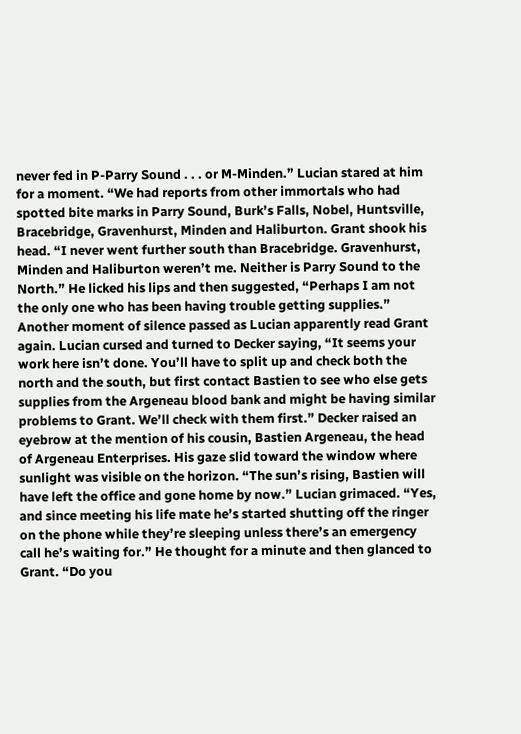never fed in P-Parry Sound . . . or M-Minden.” Lucian stared at him for a moment. “We had reports from other immortals who had spotted bite marks in Parry Sound, Burk’s Falls, Nobel, Huntsville, Bracebridge, Gravenhurst, Minden and Haliburton. Grant shook his head. “I never went further south than Bracebridge. Gravenhurst, Minden and Haliburton weren’t me. Neither is Parry Sound to the North.” He licked his lips and then suggested, “Perhaps I am not the only one who has been having trouble getting supplies.” Another moment of silence passed as Lucian apparently read Grant again. Lucian cursed and turned to Decker saying, “It seems your work here isn’t done. You’ll have to split up and check both the north and the south, but first contact Bastien to see who else gets supplies from the Argeneau blood bank and might be having similar problems to Grant. We’ll check with them first.” Decker raised an eyebrow at the mention of his cousin, Bastien Argeneau, the head of Argeneau Enterprises. His gaze slid toward the window where sunlight was visible on the horizon. “The sun’s rising, Bastien will have left the office and gone home by now.” Lucian grimaced. “Yes, and since meeting his life mate he’s started shutting off the ringer on the phone while they’re sleeping unless there’s an emergency call he’s waiting for.” He thought for a minute and then glanced to Grant. “Do you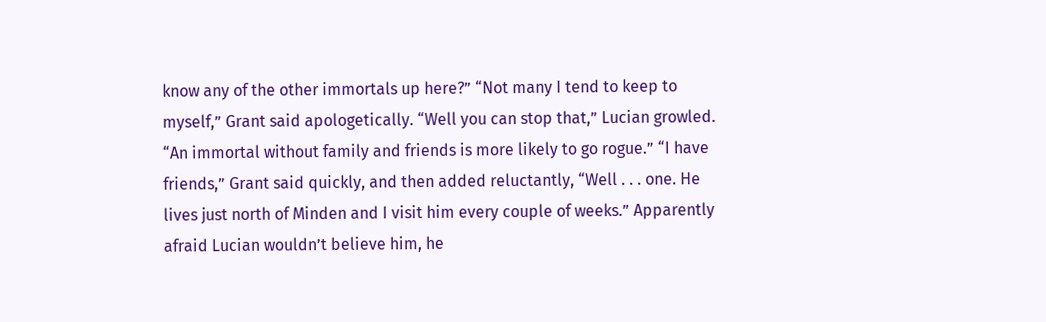know any of the other immortals up here?” “Not many I tend to keep to myself,” Grant said apologetically. “Well you can stop that,” Lucian growled. “An immortal without family and friends is more likely to go rogue.” “I have friends,” Grant said quickly, and then added reluctantly, “Well . . . one. He lives just north of Minden and I visit him every couple of weeks.” Apparently afraid Lucian wouldn’t believe him, he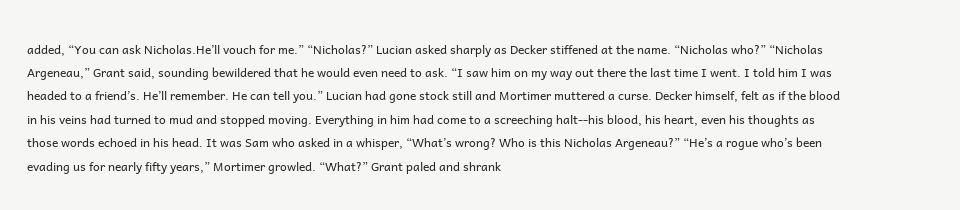added, “You can ask Nicholas.He’ll vouch for me.” “Nicholas?” Lucian asked sharply as Decker stiffened at the name. “Nicholas who?” “Nicholas Argeneau,” Grant said, sounding bewildered that he would even need to ask. “I saw him on my way out there the last time I went. I told him I was headed to a friend’s. He’ll remember. He can tell you.” Lucian had gone stock still and Mortimer muttered a curse. Decker himself, felt as if the blood in his veins had turned to mud and stopped moving. Everything in him had come to a screeching halt--his blood, his heart, even his thoughts as those words echoed in his head. It was Sam who asked in a whisper, “What’s wrong? Who is this Nicholas Argeneau?” “He’s a rogue who’s been evading us for nearly fifty years,” Mortimer growled. “What?” Grant paled and shrank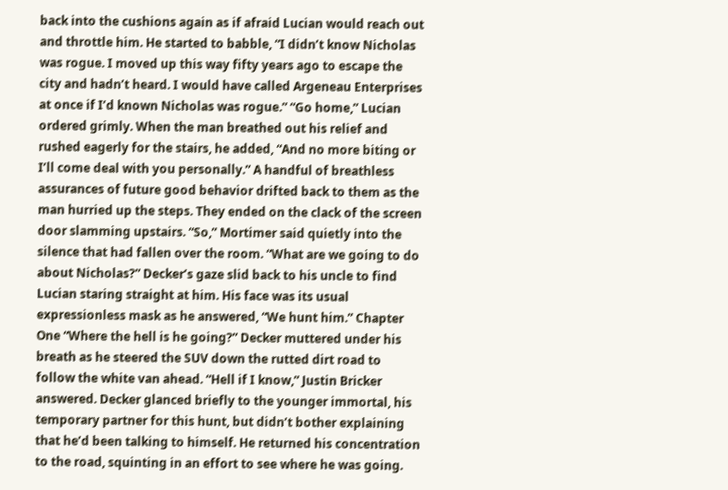back into the cushions again as if afraid Lucian would reach out and throttle him. He started to babble, “I didn’t know Nicholas was rogue. I moved up this way fifty years ago to escape the city and hadn’t heard. I would have called Argeneau Enterprises at once if I’d known Nicholas was rogue.” “Go home,” Lucian ordered grimly. When the man breathed out his relief and rushed eagerly for the stairs, he added, “And no more biting or I’ll come deal with you personally.” A handful of breathless assurances of future good behavior drifted back to them as the man hurried up the steps. They ended on the clack of the screen door slamming upstairs. “So,” Mortimer said quietly into the silence that had fallen over the room. “What are we going to do about Nicholas?” Decker’s gaze slid back to his uncle to find Lucian staring straight at him. His face was its usual expressionless mask as he answered, “We hunt him.” Chapter One “Where the hell is he going?” Decker muttered under his breath as he steered the SUV down the rutted dirt road to follow the white van ahead. “Hell if I know,” Justin Bricker answered. Decker glanced briefly to the younger immortal, his temporary partner for this hunt, but didn’t bother explaining that he’d been talking to himself. He returned his concentration to the road, squinting in an effort to see where he was going.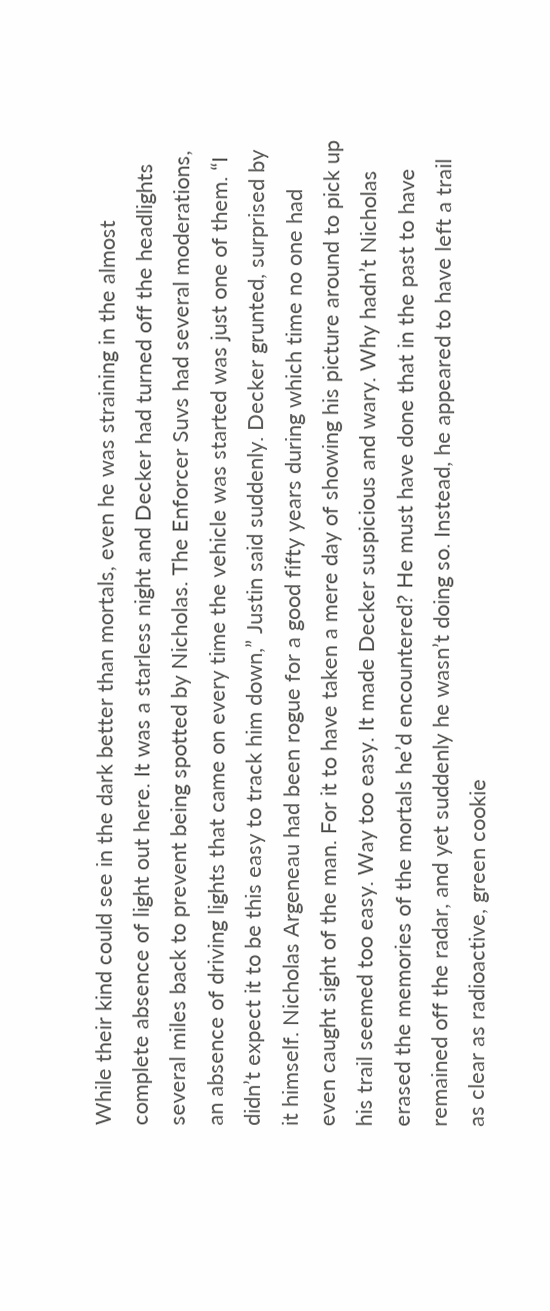While their kind could see in the dark better than mortals, even he was straining in the almost complete absence of light out here. It was a starless night and Decker had turned off the headlights several miles back to prevent being spotted by Nicholas. The Enforcer Suvs had several moderations, an absence of driving lights that came on every time the vehicle was started was just one of them. “I didn’t expect it to be this easy to track him down,” Justin said suddenly. Decker grunted, surprised by it himself. Nicholas Argeneau had been rogue for a good fifty years during which time no one had even caught sight of the man. For it to have taken a mere day of showing his picture around to pick up his trail seemed too easy. Way too easy. It made Decker suspicious and wary. Why hadn’t Nicholas erased the memories of the mortals he’d encountered? He must have done that in the past to have remained off the radar, and yet suddenly he wasn’t doing so. Instead, he appeared to have left a trail as clear as radioactive, green cookie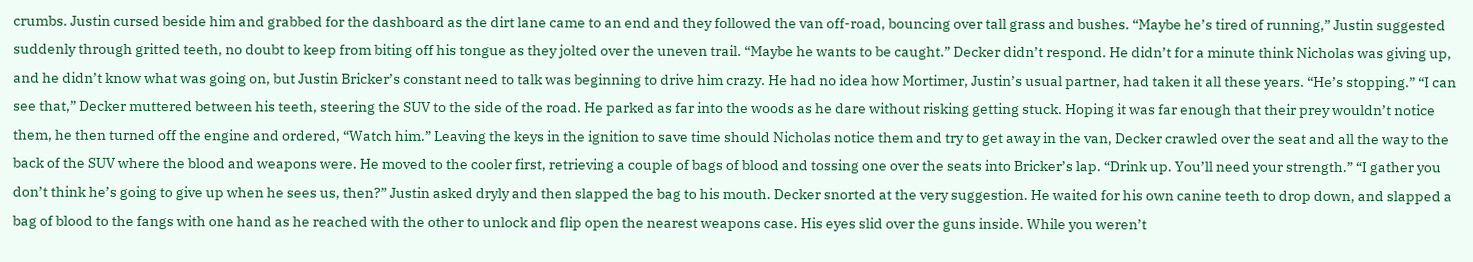crumbs. Justin cursed beside him and grabbed for the dashboard as the dirt lane came to an end and they followed the van off-road, bouncing over tall grass and bushes. “Maybe he’s tired of running,” Justin suggested suddenly through gritted teeth, no doubt to keep from biting off his tongue as they jolted over the uneven trail. “Maybe he wants to be caught.” Decker didn’t respond. He didn’t for a minute think Nicholas was giving up, and he didn’t know what was going on, but Justin Bricker’s constant need to talk was beginning to drive him crazy. He had no idea how Mortimer, Justin’s usual partner, had taken it all these years. “He’s stopping.” “I can see that,” Decker muttered between his teeth, steering the SUV to the side of the road. He parked as far into the woods as he dare without risking getting stuck. Hoping it was far enough that their prey wouldn’t notice them, he then turned off the engine and ordered, “Watch him.” Leaving the keys in the ignition to save time should Nicholas notice them and try to get away in the van, Decker crawled over the seat and all the way to the back of the SUV where the blood and weapons were. He moved to the cooler first, retrieving a couple of bags of blood and tossing one over the seats into Bricker’s lap. “Drink up. You’ll need your strength.” “I gather you don’t think he’s going to give up when he sees us, then?” Justin asked dryly and then slapped the bag to his mouth. Decker snorted at the very suggestion. He waited for his own canine teeth to drop down, and slapped a bag of blood to the fangs with one hand as he reached with the other to unlock and flip open the nearest weapons case. His eyes slid over the guns inside. While you weren’t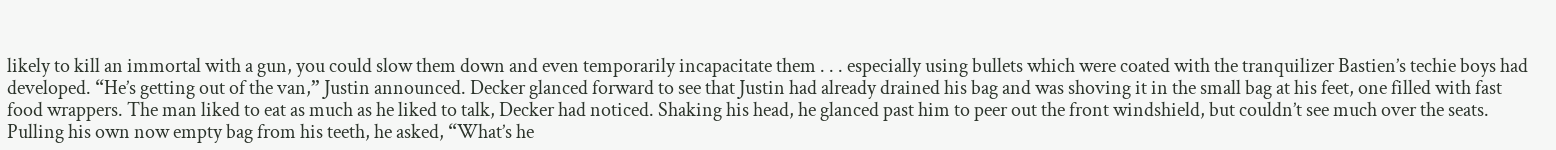likely to kill an immortal with a gun, you could slow them down and even temporarily incapacitate them . . . especially using bullets which were coated with the tranquilizer Bastien’s techie boys had developed. “He’s getting out of the van,” Justin announced. Decker glanced forward to see that Justin had already drained his bag and was shoving it in the small bag at his feet, one filled with fast food wrappers. The man liked to eat as much as he liked to talk, Decker had noticed. Shaking his head, he glanced past him to peer out the front windshield, but couldn’t see much over the seats. Pulling his own now empty bag from his teeth, he asked, “What’s he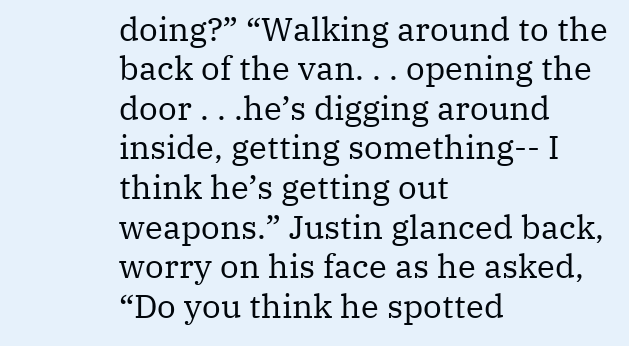doing?” “Walking around to the back of the van. . . opening the door . . .he’s digging around inside, getting something-- I think he’s getting out weapons.” Justin glanced back, worry on his face as he asked, “Do you think he spotted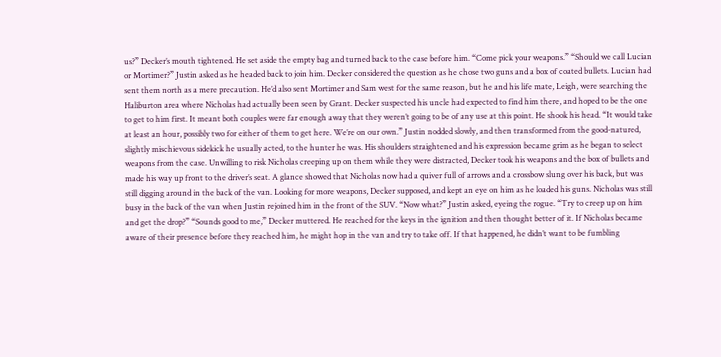us?” Decker’s mouth tightened. He set aside the empty bag and turned back to the case before him. “Come pick your weapons.” “Should we call Lucian or Mortimer?” Justin asked as he headed back to join him. Decker considered the question as he chose two guns and a box of coated bullets. Lucian had sent them north as a mere precaution. He’d also sent Mortimer and Sam west for the same reason, but he and his life mate, Leigh, were searching the Haliburton area where Nicholas had actually been seen by Grant. Decker suspected his uncle had expected to find him there, and hoped to be the one to get to him first. It meant both couples were far enough away that they weren’t going to be of any use at this point. He shook his head. “It would take at least an hour, possibly two for either of them to get here. We’re on our own.” Justin nodded slowly, and then transformed from the good-natured, slightly mischievous sidekick he usually acted, to the hunter he was. His shoulders straightened and his expression became grim as he began to select weapons from the case. Unwilling to risk Nicholas creeping up on them while they were distracted, Decker took his weapons and the box of bullets and made his way up front to the driver’s seat. A glance showed that Nicholas now had a quiver full of arrows and a crossbow slung over his back, but was still digging around in the back of the van. Looking for more weapons, Decker supposed, and kept an eye on him as he loaded his guns. Nicholas was still busy in the back of the van when Justin rejoined him in the front of the SUV. “Now what?” Justin asked, eyeing the rogue. “Try to creep up on him and get the drop?” “Sounds good to me,” Decker muttered. He reached for the keys in the ignition and then thought better of it. If Nicholas became aware of their presence before they reached him, he might hop in the van and try to take off. If that happened, he didn’t want to be fumbling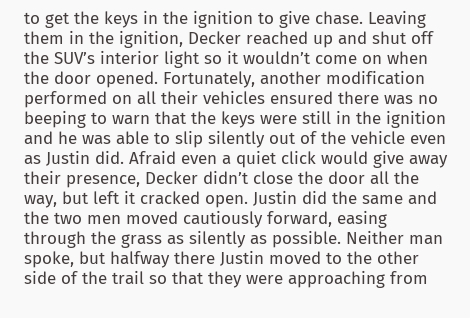to get the keys in the ignition to give chase. Leaving them in the ignition, Decker reached up and shut off the SUV’s interior light so it wouldn’t come on when the door opened. Fortunately, another modification performed on all their vehicles ensured there was no beeping to warn that the keys were still in the ignition and he was able to slip silently out of the vehicle even as Justin did. Afraid even a quiet click would give away their presence, Decker didn’t close the door all the way, but left it cracked open. Justin did the same and the two men moved cautiously forward, easing through the grass as silently as possible. Neither man spoke, but halfway there Justin moved to the other side of the trail so that they were approaching from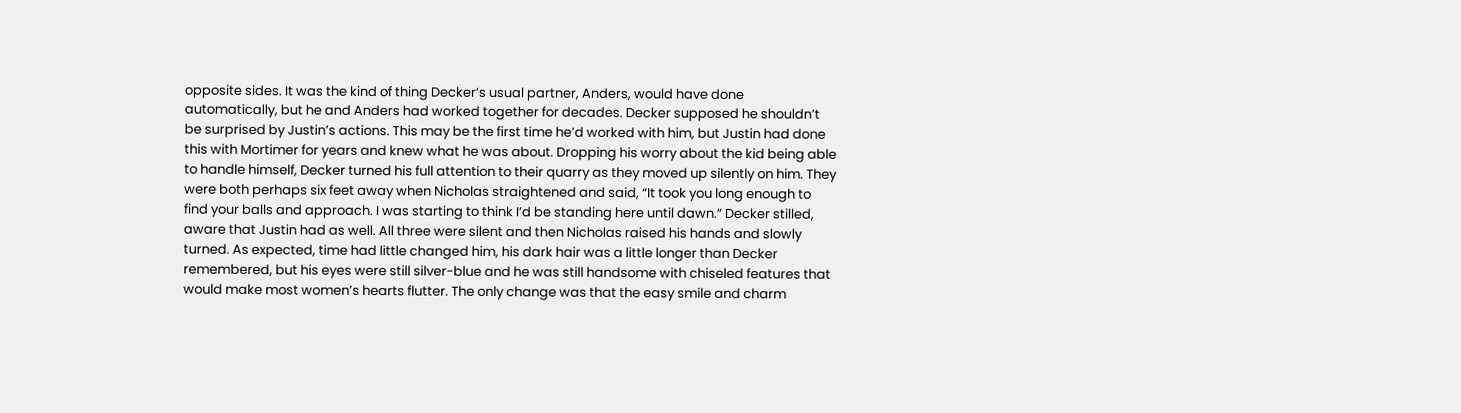opposite sides. It was the kind of thing Decker’s usual partner, Anders, would have done automatically, but he and Anders had worked together for decades. Decker supposed he shouldn’t be surprised by Justin’s actions. This may be the first time he’d worked with him, but Justin had done this with Mortimer for years and knew what he was about. Dropping his worry about the kid being able to handle himself, Decker turned his full attention to their quarry as they moved up silently on him. They were both perhaps six feet away when Nicholas straightened and said, “It took you long enough to find your balls and approach. I was starting to think I’d be standing here until dawn.” Decker stilled, aware that Justin had as well. All three were silent and then Nicholas raised his hands and slowly turned. As expected, time had little changed him, his dark hair was a little longer than Decker remembered, but his eyes were still silver-blue and he was still handsome with chiseled features that would make most women’s hearts flutter. The only change was that the easy smile and charm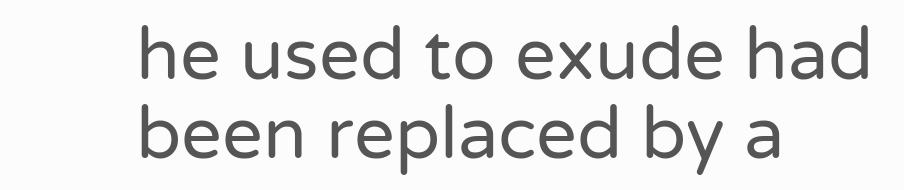he used to exude had been replaced by a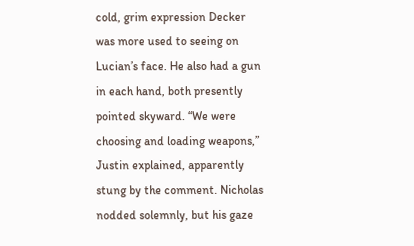cold, grim expression Decker was more used to seeing on Lucian’s face. He also had a gun in each hand, both presently pointed skyward. “We were choosing and loading weapons,” Justin explained, apparently stung by the comment. Nicholas nodded solemnly, but his gaze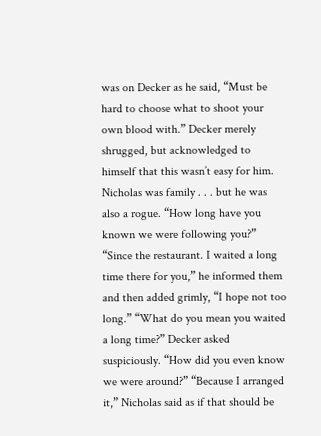was on Decker as he said, “Must be hard to choose what to shoot your own blood with.” Decker merely shrugged, but acknowledged to himself that this wasn’t easy for him. Nicholas was family . . . but he was also a rogue. “How long have you known we were following you?” “Since the restaurant. I waited a long time there for you,” he informed them and then added grimly, “I hope not too long.” “What do you mean you waited a long time?” Decker asked suspiciously. “How did you even know we were around?” “Because I arranged it,” Nicholas said as if that should be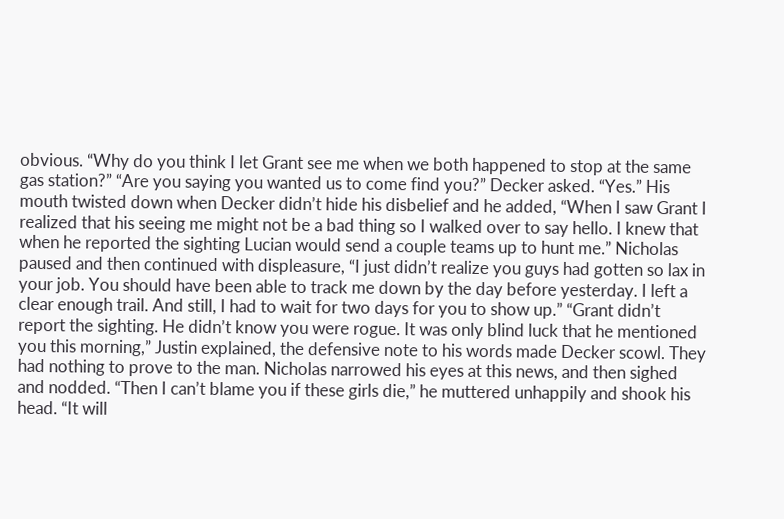obvious. “Why do you think I let Grant see me when we both happened to stop at the same gas station?” “Are you saying you wanted us to come find you?” Decker asked. “Yes.” His mouth twisted down when Decker didn’t hide his disbelief and he added, “When I saw Grant I realized that his seeing me might not be a bad thing so I walked over to say hello. I knew that when he reported the sighting Lucian would send a couple teams up to hunt me.” Nicholas paused and then continued with displeasure, “I just didn’t realize you guys had gotten so lax in your job. You should have been able to track me down by the day before yesterday. I left a clear enough trail. And still, I had to wait for two days for you to show up.” “Grant didn’t report the sighting. He didn’t know you were rogue. It was only blind luck that he mentioned you this morning,” Justin explained, the defensive note to his words made Decker scowl. They had nothing to prove to the man. Nicholas narrowed his eyes at this news, and then sighed and nodded. “Then I can’t blame you if these girls die,” he muttered unhappily and shook his head. “It will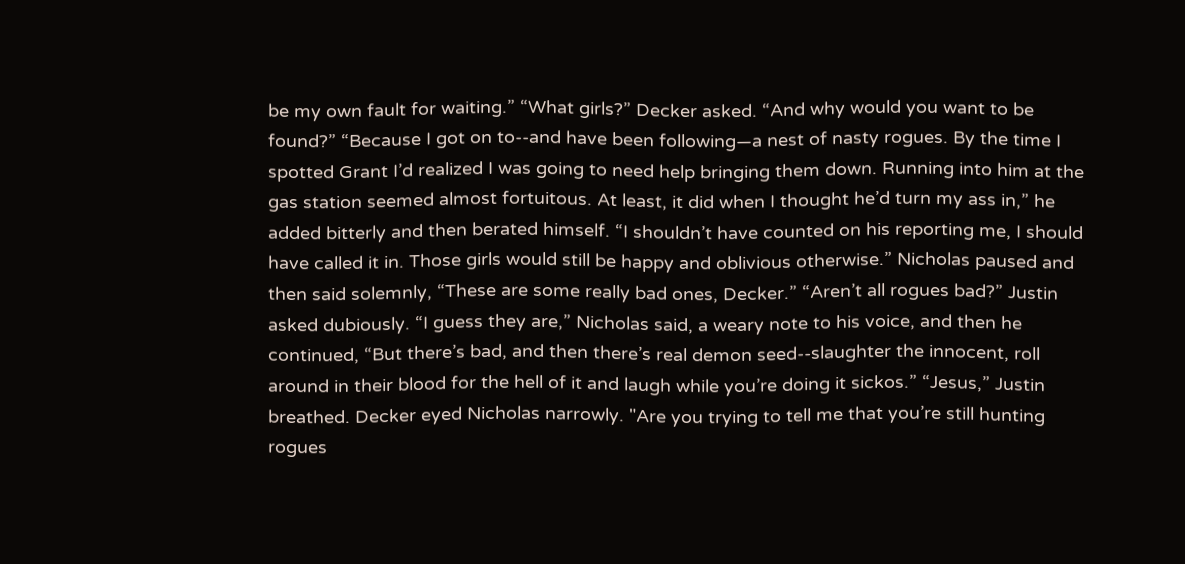be my own fault for waiting.” “What girls?” Decker asked. “And why would you want to be found?” “Because I got on to--and have been following—a nest of nasty rogues. By the time I spotted Grant I’d realized I was going to need help bringing them down. Running into him at the gas station seemed almost fortuitous. At least, it did when I thought he’d turn my ass in,” he added bitterly and then berated himself. “I shouldn’t have counted on his reporting me, I should have called it in. Those girls would still be happy and oblivious otherwise.” Nicholas paused and then said solemnly, “These are some really bad ones, Decker.” “Aren’t all rogues bad?” Justin asked dubiously. “I guess they are,” Nicholas said, a weary note to his voice, and then he continued, “But there’s bad, and then there’s real demon seed--slaughter the innocent, roll around in their blood for the hell of it and laugh while you’re doing it sickos.” “Jesus,” Justin breathed. Decker eyed Nicholas narrowly. "Are you trying to tell me that you’re still hunting rogues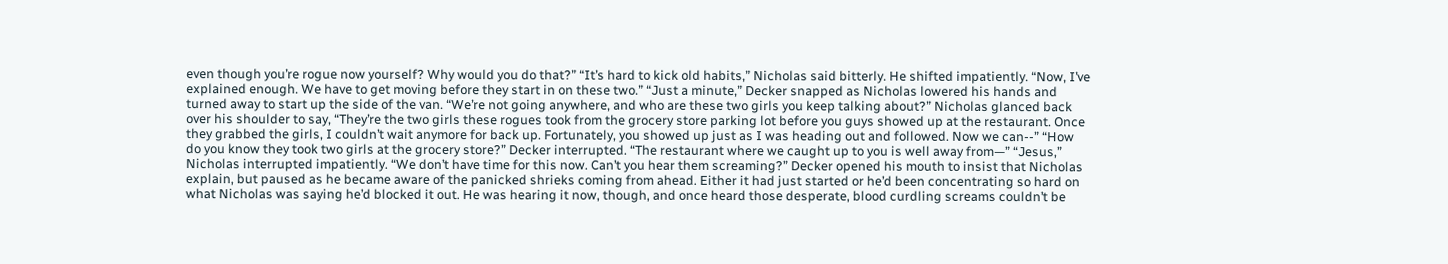even though you’re rogue now yourself? Why would you do that?” “It’s hard to kick old habits,” Nicholas said bitterly. He shifted impatiently. “Now, I’ve explained enough. We have to get moving before they start in on these two.” “Just a minute,” Decker snapped as Nicholas lowered his hands and turned away to start up the side of the van. “We’re not going anywhere, and who are these two girls you keep talking about?” Nicholas glanced back over his shoulder to say, “They’re the two girls these rogues took from the grocery store parking lot before you guys showed up at the restaurant. Once they grabbed the girls, I couldn’t wait anymore for back up. Fortunately, you showed up just as I was heading out and followed. Now we can--” “How do you know they took two girls at the grocery store?” Decker interrupted. “The restaurant where we caught up to you is well away from—” “Jesus,” Nicholas interrupted impatiently. “We don’t have time for this now. Can’t you hear them screaming?” Decker opened his mouth to insist that Nicholas explain, but paused as he became aware of the panicked shrieks coming from ahead. Either it had just started or he’d been concentrating so hard on what Nicholas was saying he’d blocked it out. He was hearing it now, though, and once heard those desperate, blood curdling screams couldn’t be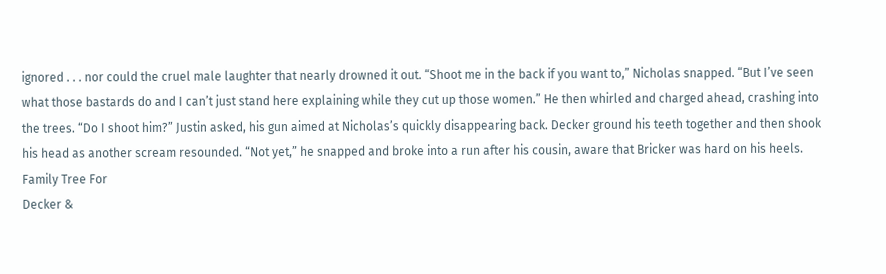ignored . . . nor could the cruel male laughter that nearly drowned it out. “Shoot me in the back if you want to,” Nicholas snapped. “But I’ve seen what those bastards do and I can’t just stand here explaining while they cut up those women.” He then whirled and charged ahead, crashing into the trees. “Do I shoot him?” Justin asked, his gun aimed at Nicholas’s quickly disappearing back. Decker ground his teeth together and then shook his head as another scream resounded. “Not yet,” he snapped and broke into a run after his cousin, aware that Bricker was hard on his heels.
Family Tree For
Decker &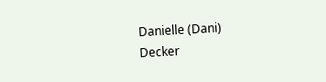Danielle (Dani)
Decker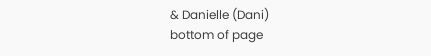& Danielle (Dani)
bottom of page